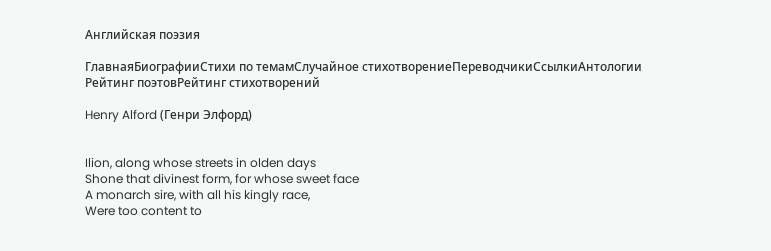Английская поэзия

ГлавнаяБиографииСтихи по темамСлучайное стихотворениеПереводчикиСсылкиАнтологии
Рейтинг поэтовРейтинг стихотворений

Henry Alford (Генри Элфорд)


Ilion, along whose streets in olden days
Shone that divinest form, for whose sweet face
A monarch sire, with all his kingly race,
Were too content to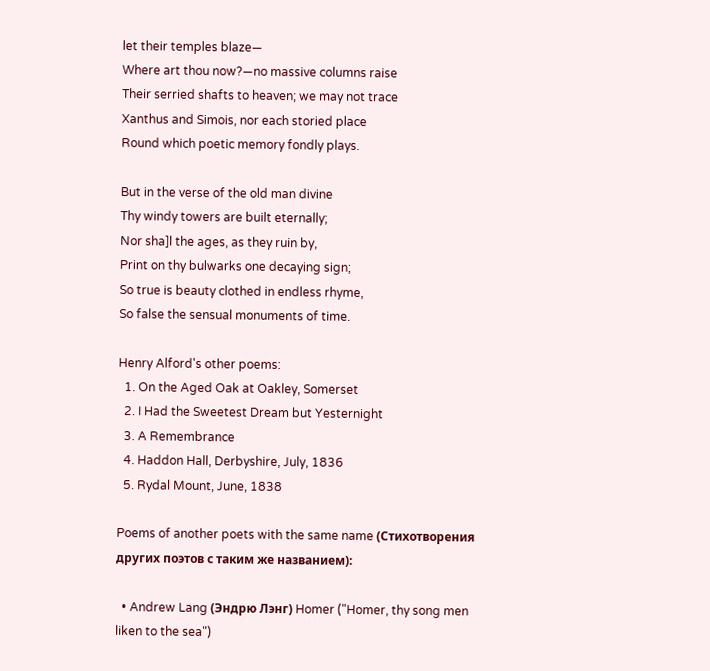let their temples blaze—
Where art thou now?—no massive columns raise
Their serried shafts to heaven; we may not trace
Xanthus and Simois, nor each storied place
Round which poetic memory fondly plays.

But in the verse of the old man divine
Thy windy towers are built eternally;
Nor sha]l the ages, as they ruin by,
Print on thy bulwarks one decaying sign;
So true is beauty clothed in endless rhyme,
So false the sensual monuments of time.

Henry Alford's other poems:
  1. On the Aged Oak at Oakley, Somerset
  2. I Had the Sweetest Dream but Yesternight
  3. A Remembrance
  4. Haddon Hall, Derbyshire, July, 1836
  5. Rydal Mount, June, 1838

Poems of another poets with the same name (Стихотворения других поэтов с таким же названием):

  • Andrew Lang (Эндрю Лэнг) Homer ("Homer, thy song men liken to the sea")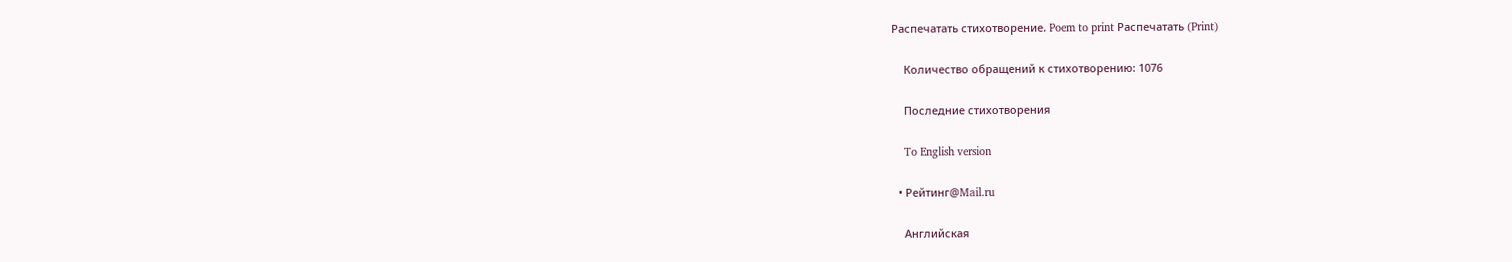Распечатать стихотворение. Poem to print Распечатать (Print)

    Количество обращений к стихотворению: 1076

    Последние стихотворения

    To English version

  • Рейтинг@Mail.ru

    Английская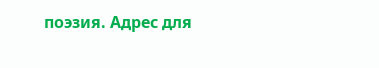поэзия. Адрес для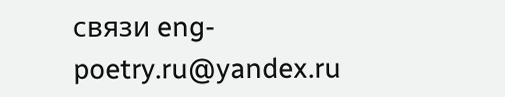связи eng-poetry.ru@yandex.ru